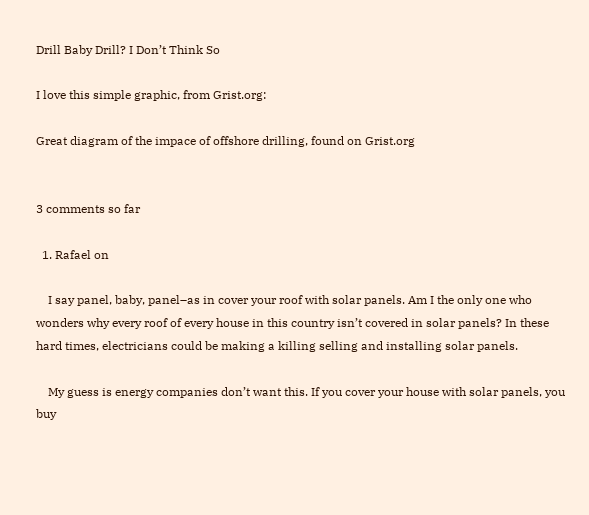Drill Baby Drill? I Don’t Think So

I love this simple graphic, from Grist.org:

Great diagram of the impace of offshore drilling, found on Grist.org


3 comments so far

  1. Rafael on

    I say panel, baby, panel–as in cover your roof with solar panels. Am I the only one who wonders why every roof of every house in this country isn’t covered in solar panels? In these hard times, electricians could be making a killing selling and installing solar panels.

    My guess is energy companies don’t want this. If you cover your house with solar panels, you buy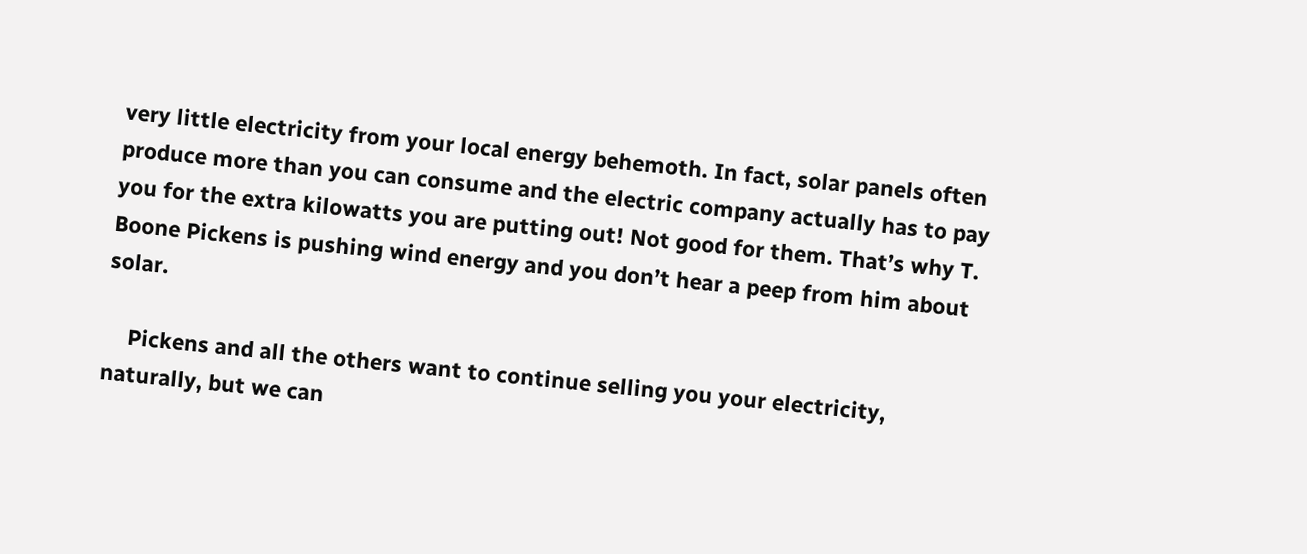very little electricity from your local energy behemoth. In fact, solar panels often produce more than you can consume and the electric company actually has to pay you for the extra kilowatts you are putting out! Not good for them. That’s why T. Boone Pickens is pushing wind energy and you don’t hear a peep from him about solar.

    Pickens and all the others want to continue selling you your electricity, naturally, but we can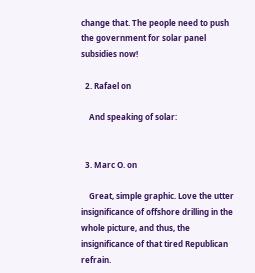change that. The people need to push the government for solar panel subsidies now!

  2. Rafael on

    And speaking of solar:


  3. Marc O. on

    Great, simple graphic. Love the utter insignificance of offshore drilling in the whole picture, and thus, the insignificance of that tired Republican refrain.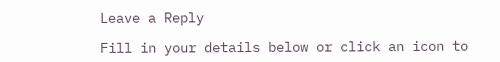Leave a Reply

Fill in your details below or click an icon to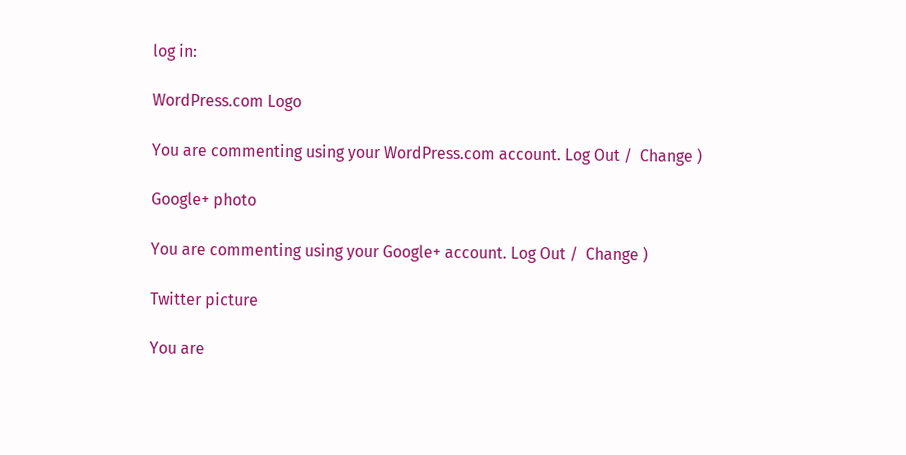log in:

WordPress.com Logo

You are commenting using your WordPress.com account. Log Out /  Change )

Google+ photo

You are commenting using your Google+ account. Log Out /  Change )

Twitter picture

You are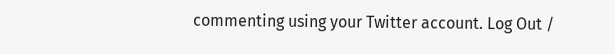commenting using your Twitter account. Log Out /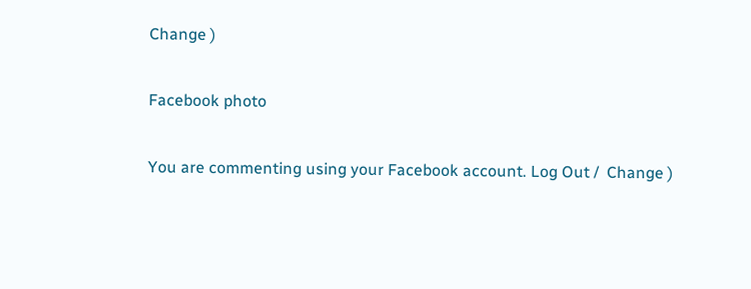Change )

Facebook photo

You are commenting using your Facebook account. Log Out /  Change )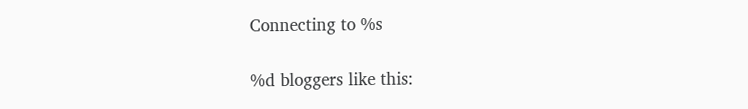Connecting to %s

%d bloggers like this: